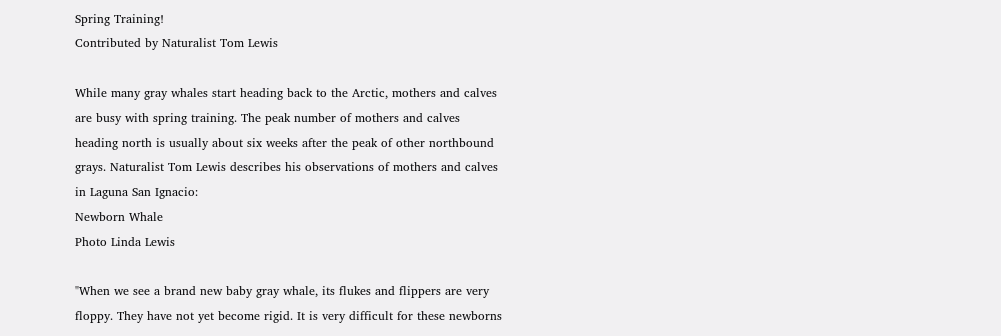Spring Training!
Contributed by Naturalist Tom Lewis

While many gray whales start heading back to the Arctic, mothers and calves are busy with spring training. The peak number of mothers and calves heading north is usually about six weeks after the peak of other northbound grays. Naturalist Tom Lewis describes his observations of mothers and calves in Laguna San Ignacio:
Newborn Whale
Photo Linda Lewis

"When we see a brand new baby gray whale, its flukes and flippers are very floppy. They have not yet become rigid. It is very difficult for these newborns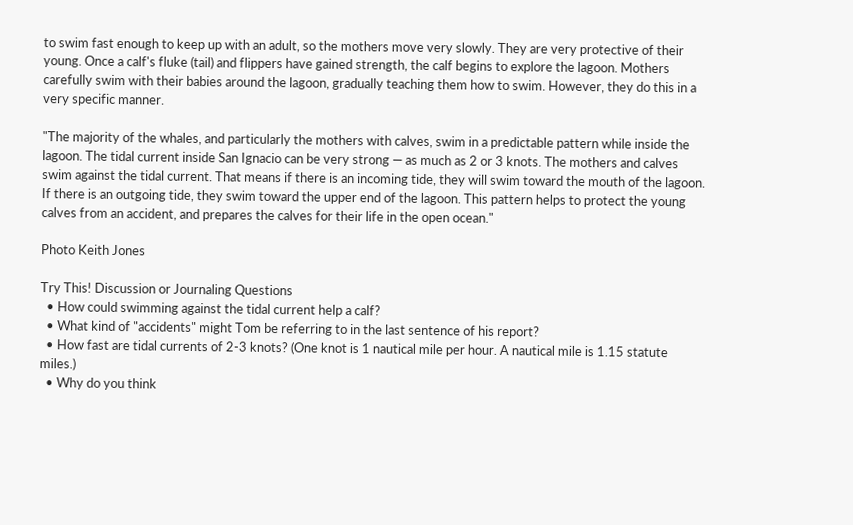to swim fast enough to keep up with an adult, so the mothers move very slowly. They are very protective of their young. Once a calf's fluke (tail) and flippers have gained strength, the calf begins to explore the lagoon. Mothers carefully swim with their babies around the lagoon, gradually teaching them how to swim. However, they do this in a very specific manner.

"The majority of the whales, and particularly the mothers with calves, swim in a predictable pattern while inside the lagoon. The tidal current inside San Ignacio can be very strong — as much as 2 or 3 knots. The mothers and calves swim against the tidal current. That means if there is an incoming tide, they will swim toward the mouth of the lagoon. If there is an outgoing tide, they swim toward the upper end of the lagoon. This pattern helps to protect the young calves from an accident, and prepares the calves for their life in the open ocean."

Photo Keith Jones

Try This! Discussion or Journaling Questions
  • How could swimming against the tidal current help a calf?
  • What kind of "accidents" might Tom be referring to in the last sentence of his report?
  • How fast are tidal currents of 2-3 knots? (One knot is 1 nautical mile per hour. A nautical mile is 1.15 statute miles.)
  • Why do you think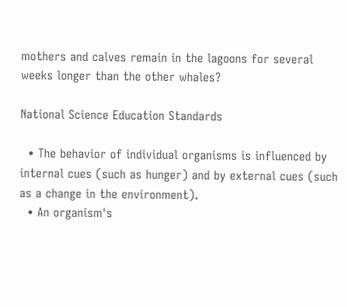mothers and calves remain in the lagoons for several weeks longer than the other whales?

National Science Education Standards

  • The behavior of individual organisms is influenced by internal cues (such as hunger) and by external cues (such as a change in the environment).
  • An organism's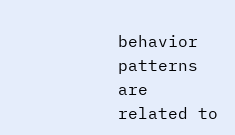behavior patterns are related to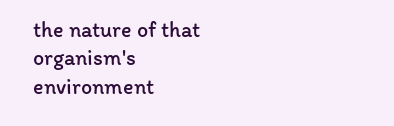the nature of that organism's environment